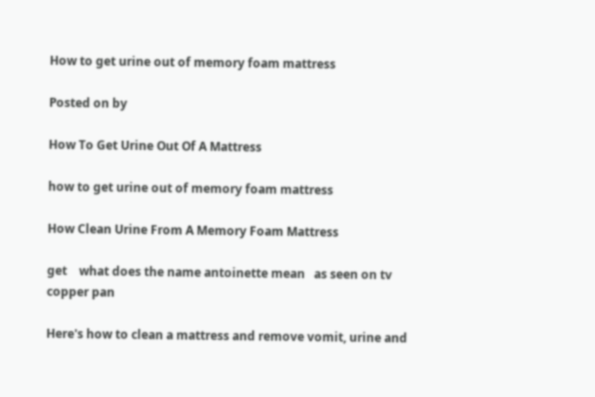How to get urine out of memory foam mattress

Posted on by

How To Get Urine Out Of A Mattress

how to get urine out of memory foam mattress

How Clean Urine From A Memory Foam Mattress

get    what does the name antoinette mean   as seen on tv copper pan

Here's how to clean a mattress and remove vomit, urine and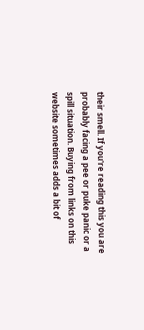their smell. If you're reading this you are probably facing a pee or puke panic or a spill situation. Buying from links on this website sometimes adds a bit of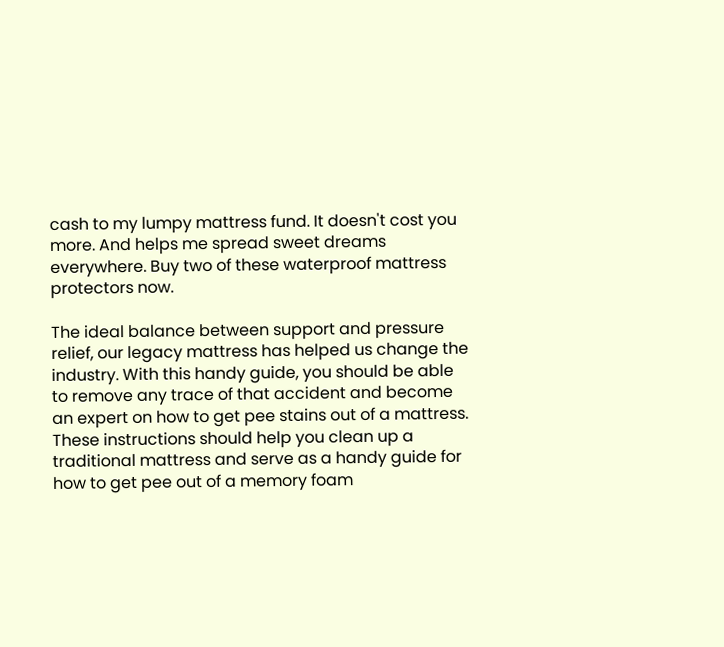cash to my lumpy mattress fund. It doesn't cost you more. And helps me spread sweet dreams everywhere. Buy two of these waterproof mattress protectors now.

The ideal balance between support and pressure relief, our legacy mattress has helped us change the industry. With this handy guide, you should be able to remove any trace of that accident and become an expert on how to get pee stains out of a mattress. These instructions should help you clean up a traditional mattress and serve as a handy guide for how to get pee out of a memory foam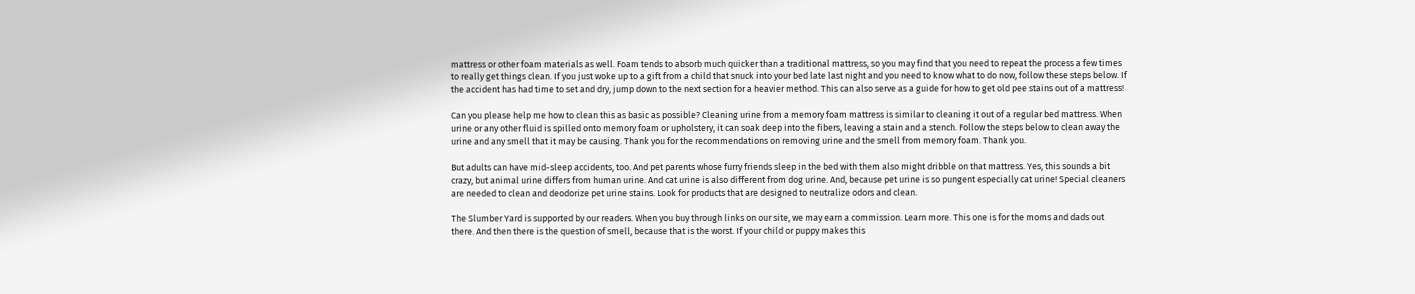mattress or other foam materials as well. Foam tends to absorb much quicker than a traditional mattress, so you may find that you need to repeat the process a few times to really get things clean. If you just woke up to a gift from a child that snuck into your bed late last night and you need to know what to do now, follow these steps below. If the accident has had time to set and dry, jump down to the next section for a heavier method. This can also serve as a guide for how to get old pee stains out of a mattress!

Can you please help me how to clean this as basic as possible? Cleaning urine from a memory foam mattress is similar to cleaning it out of a regular bed mattress. When urine or any other fluid is spilled onto memory foam or upholstery, it can soak deep into the fibers, leaving a stain and a stench. Follow the steps below to clean away the urine and any smell that it may be causing. Thank you for the recommendations on removing urine and the smell from memory foam. Thank you.

But adults can have mid-sleep accidents, too. And pet parents whose furry friends sleep in the bed with them also might dribble on that mattress. Yes, this sounds a bit crazy, but animal urine differs from human urine. And cat urine is also different from dog urine. And, because pet urine is so pungent especially cat urine! Special cleaners are needed to clean and deodorize pet urine stains. Look for products that are designed to neutralize odors and clean.

The Slumber Yard is supported by our readers. When you buy through links on our site, we may earn a commission. Learn more. This one is for the moms and dads out there. And then there is the question of smell, because that is the worst. If your child or puppy makes this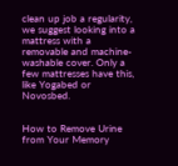clean up job a regularity, we suggest looking into a mattress with a removable and machine-washable cover. Only a few mattresses have this, like Yogabed or Novosbed.


How to Remove Urine from Your Memory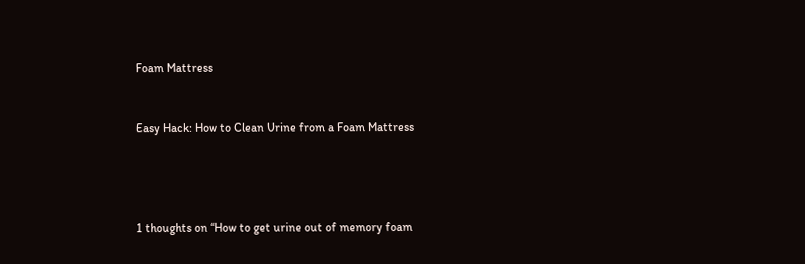Foam Mattress


Easy Hack: How to Clean Urine from a Foam Mattress




1 thoughts on “How to get urine out of memory foam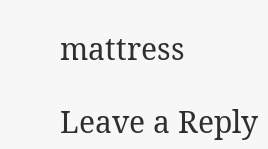mattress

Leave a Reply